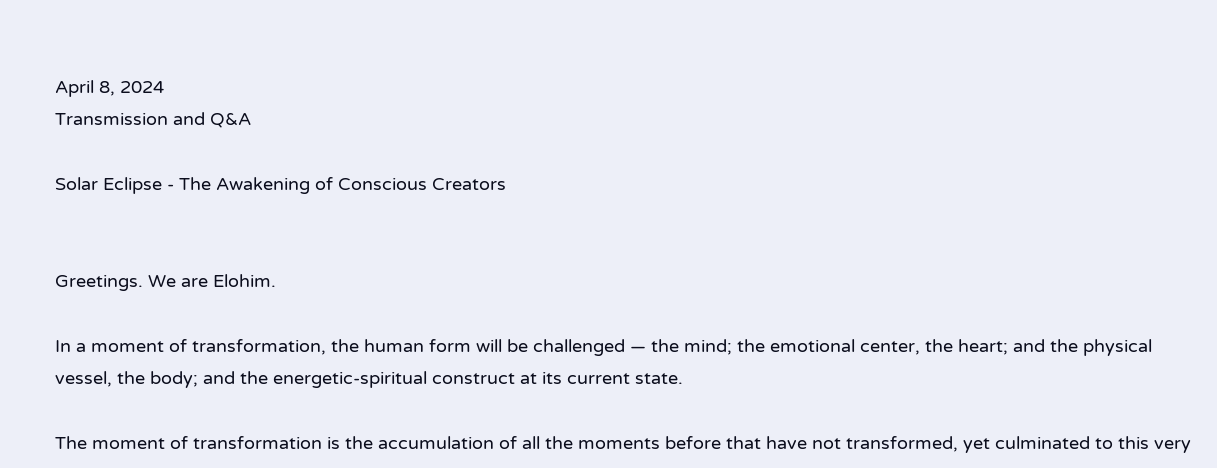April 8, 2024
Transmission and Q&A

Solar Eclipse - The Awakening of Conscious Creators


Greetings. We are Elohim.

In a moment of transformation, the human form will be challenged — the mind; the emotional center, the heart; and the physical vessel, the body; and the energetic-spiritual construct at its current state.

The moment of transformation is the accumulation of all the moments before that have not transformed, yet culminated to this very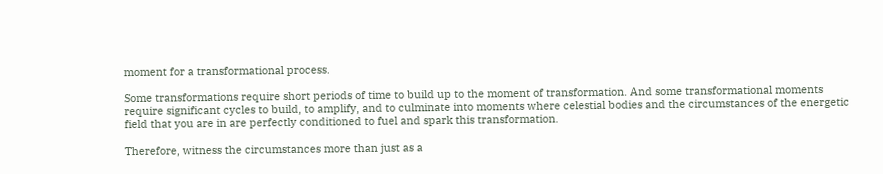moment for a transformational process.

Some transformations require short periods of time to build up to the moment of transformation. And some transformational moments require significant cycles to build, to amplify, and to culminate into moments where celestial bodies and the circumstances of the energetic field that you are in are perfectly conditioned to fuel and spark this transformation.

Therefore, witness the circumstances more than just as a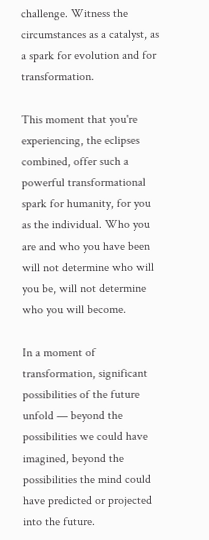challenge. Witness the circumstances as a catalyst, as a spark for evolution and for transformation.

This moment that you're experiencing, the eclipses combined, offer such a powerful transformational spark for humanity, for you as the individual. Who you are and who you have been will not determine who will you be, will not determine who you will become.

In a moment of transformation, significant possibilities of the future unfold — beyond the possibilities we could have imagined, beyond the possibilities the mind could have predicted or projected into the future.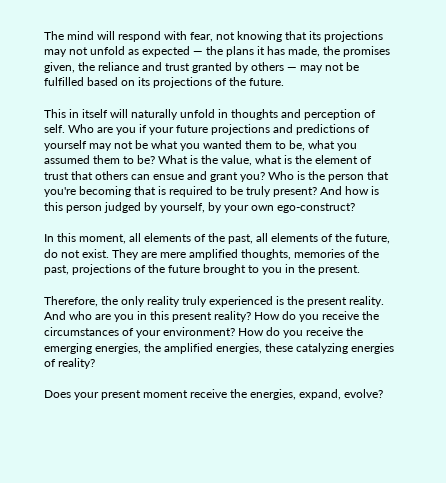The mind will respond with fear, not knowing that its projections may not unfold as expected — the plans it has made, the promises given, the reliance and trust granted by others — may not be fulfilled based on its projections of the future.

This in itself will naturally unfold in thoughts and perception of self. Who are you if your future projections and predictions of yourself may not be what you wanted them to be, what you assumed them to be? What is the value, what is the element of trust that others can ensue and grant you? Who is the person that you're becoming that is required to be truly present? And how is this person judged by yourself, by your own ego-construct?

In this moment, all elements of the past, all elements of the future, do not exist. They are mere amplified thoughts, memories of the past, projections of the future brought to you in the present.

Therefore, the only reality truly experienced is the present reality. And who are you in this present reality? How do you receive the circumstances of your environment? How do you receive the emerging energies, the amplified energies, these catalyzing energies of reality?

Does your present moment receive the energies, expand, evolve?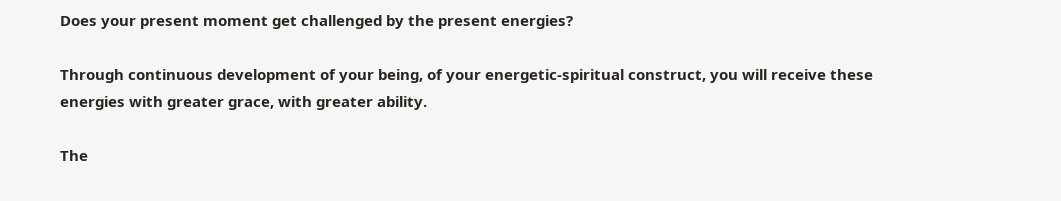Does your present moment get challenged by the present energies?

Through continuous development of your being, of your energetic-spiritual construct, you will receive these energies with greater grace, with greater ability.

The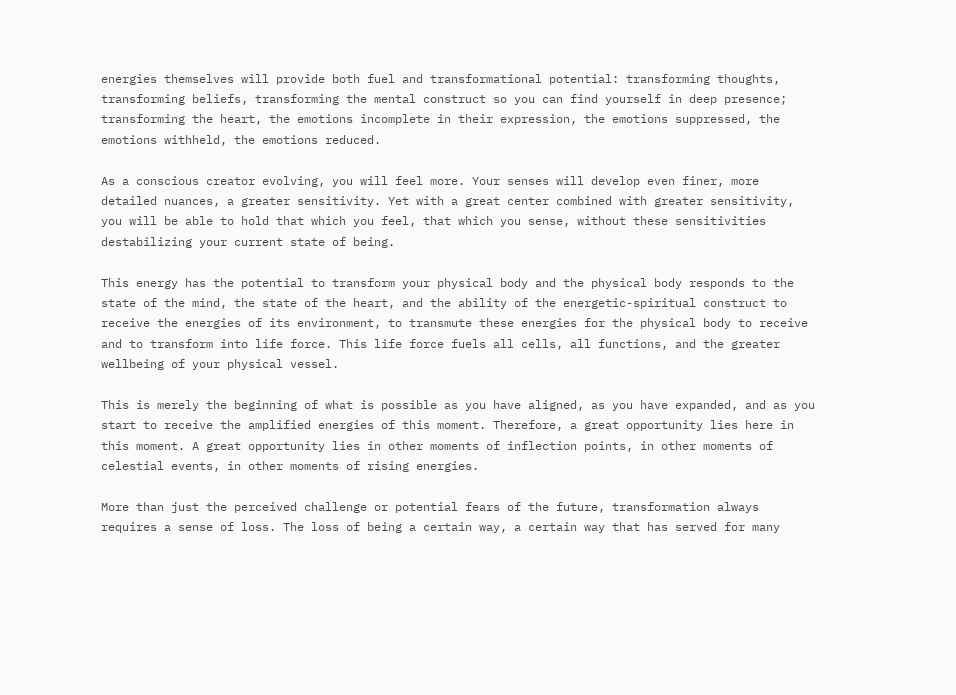energies themselves will provide both fuel and transformational potential: transforming thoughts, transforming beliefs, transforming the mental construct so you can find yourself in deep presence; transforming the heart, the emotions incomplete in their expression, the emotions suppressed, the emotions withheld, the emotions reduced.

As a conscious creator evolving, you will feel more. Your senses will develop even finer, more detailed nuances, a greater sensitivity. Yet with a great center combined with greater sensitivity, you will be able to hold that which you feel, that which you sense, without these sensitivities destabilizing your current state of being.

This energy has the potential to transform your physical body and the physical body responds to the state of the mind, the state of the heart, and the ability of the energetic-spiritual construct to receive the energies of its environment, to transmute these energies for the physical body to receive and to transform into life force. This life force fuels all cells, all functions, and the greater wellbeing of your physical vessel.

This is merely the beginning of what is possible as you have aligned, as you have expanded, and as you start to receive the amplified energies of this moment. Therefore, a great opportunity lies here in this moment. A great opportunity lies in other moments of inflection points, in other moments of celestial events, in other moments of rising energies.

More than just the perceived challenge or potential fears of the future, transformation always requires a sense of loss. The loss of being a certain way, a certain way that has served for many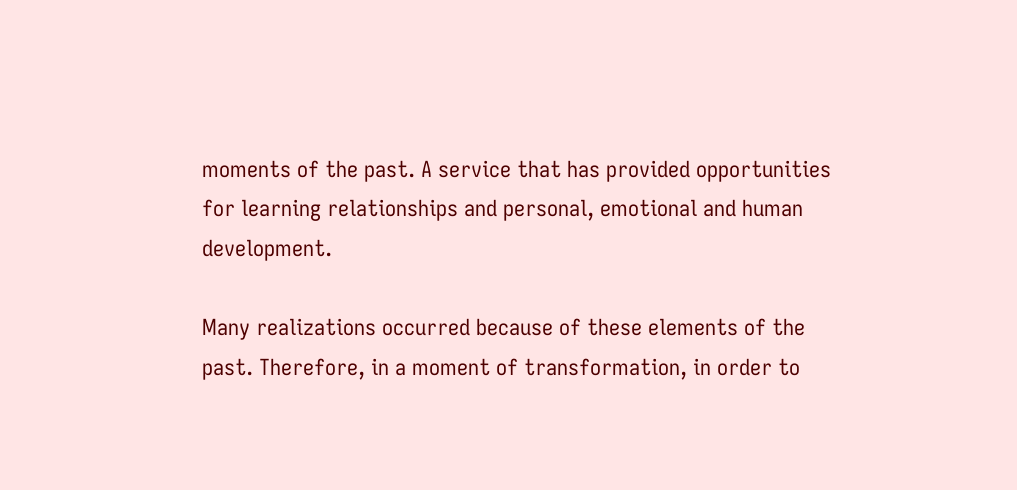moments of the past. A service that has provided opportunities for learning relationships and personal, emotional and human development.

Many realizations occurred because of these elements of the past. Therefore, in a moment of transformation, in order to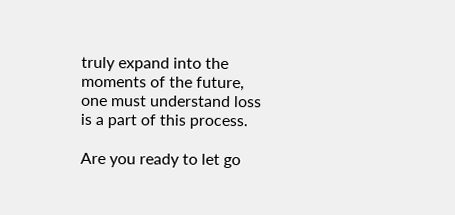truly expand into the moments of the future, one must understand loss is a part of this process.

Are you ready to let go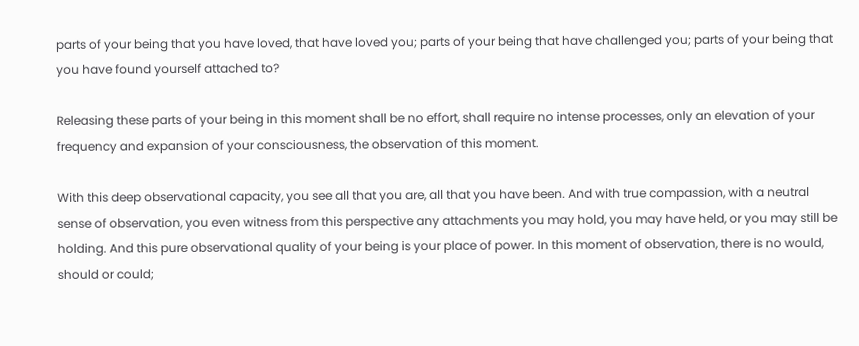parts of your being that you have loved, that have loved you; parts of your being that have challenged you; parts of your being that you have found yourself attached to?

Releasing these parts of your being in this moment shall be no effort, shall require no intense processes, only an elevation of your frequency and expansion of your consciousness, the observation of this moment.

With this deep observational capacity, you see all that you are, all that you have been. And with true compassion, with a neutral sense of observation, you even witness from this perspective any attachments you may hold, you may have held, or you may still be holding. And this pure observational quality of your being is your place of power. In this moment of observation, there is no would, should or could;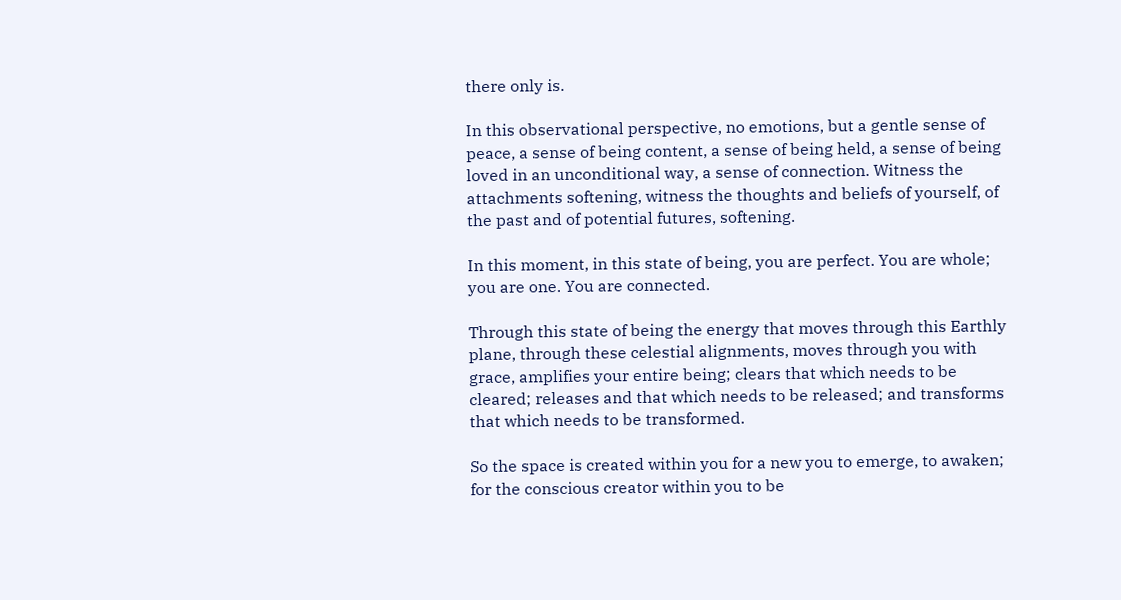there only is.

In this observational perspective, no emotions, but a gentle sense of peace, a sense of being content, a sense of being held, a sense of being loved in an unconditional way, a sense of connection. Witness the attachments softening, witness the thoughts and beliefs of yourself, of the past and of potential futures, softening.

In this moment, in this state of being, you are perfect. You are whole; you are one. You are connected.

Through this state of being the energy that moves through this Earthly plane, through these celestial alignments, moves through you with grace, amplifies your entire being; clears that which needs to be cleared; releases and that which needs to be released; and transforms that which needs to be transformed.

So the space is created within you for a new you to emerge, to awaken; for the conscious creator within you to be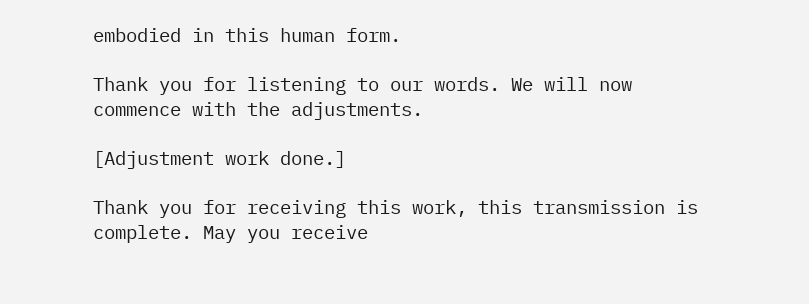embodied in this human form.

Thank you for listening to our words. We will now commence with the adjustments.

[Adjustment work done.]

Thank you for receiving this work, this transmission is complete. May you receive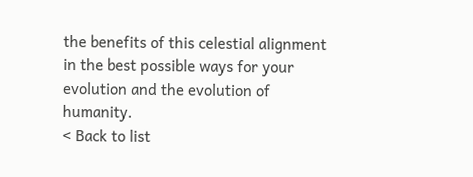the benefits of this celestial alignment in the best possible ways for your evolution and the evolution of humanity.
< Back to list